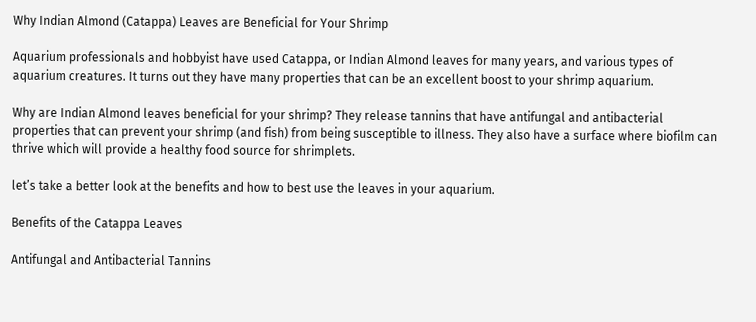Why Indian Almond (Catappa) Leaves are Beneficial for Your Shrimp

Aquarium professionals and hobbyist have used Catappa, or Indian Almond leaves for many years, and various types of aquarium creatures. It turns out they have many properties that can be an excellent boost to your shrimp aquarium.

Why are Indian Almond leaves beneficial for your shrimp? They release tannins that have antifungal and antibacterial properties that can prevent your shrimp (and fish) from being susceptible to illness. They also have a surface where biofilm can thrive which will provide a healthy food source for shrimplets.

let’s take a better look at the benefits and how to best use the leaves in your aquarium.

Benefits of the Catappa Leaves

Antifungal and Antibacterial Tannins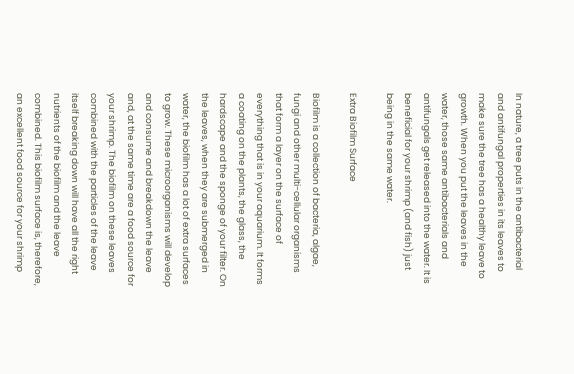In nature, a tree puts in the antibacterial and antifungal properties in its leaves to make sure the tree has a healthy leave to growth. When you put the leaves in the water, those same antibacterials and antifungals get released into the water. It is beneficial for your shrimp (and fish) just being in the same water.

Extra Biofilm Surface

Biofilm is a collection of bacteria, algae, fungi and other multi-cellular organisms that form a layer on the surface of everything that is in your aquarium. It forms a coating on the plants, the glass, the hardscape and the sponge of your filter. On the leaves, when they are submerged in water, the biofilm has a lot of extra surfaces to grow. These microorganisms will develop and consume and breakdown the leave and, at the same time are a food source for your shrimp. The biofilm on these leaves combined with the particles of the leave itself breaking down will have all the right nutrients of the biofilm and the leave combined. This biofilm surface is, therefore, an excellent food source for your shrimp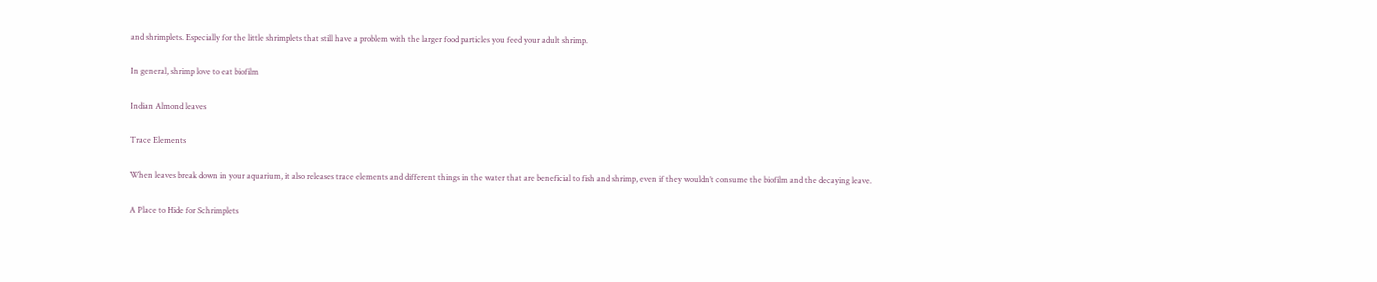and shrimplets. Especially for the little shrimplets that still have a problem with the larger food particles you feed your adult shrimp.

In general, shrimp love to eat biofilm

Indian Almond leaves

Trace Elements

When leaves break down in your aquarium, it also releases trace elements and different things in the water that are beneficial to fish and shrimp, even if they wouldn’t consume the biofilm and the decaying leave.

A Place to Hide for Schrimplets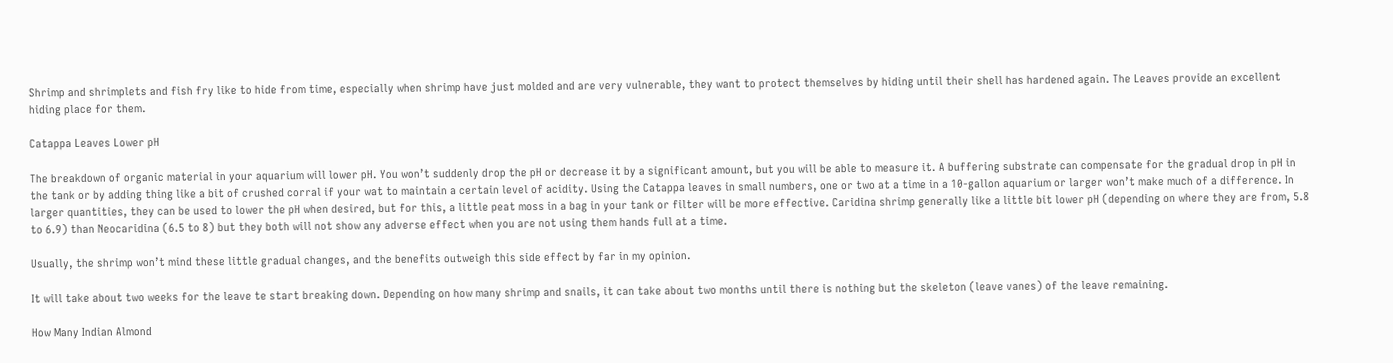Shrimp and shrimplets and fish fry like to hide from time, especially when shrimp have just molded and are very vulnerable, they want to protect themselves by hiding until their shell has hardened again. The Leaves provide an excellent hiding place for them.

Catappa Leaves Lower pH

The breakdown of organic material in your aquarium will lower pH. You won’t suddenly drop the pH or decrease it by a significant amount, but you will be able to measure it. A buffering substrate can compensate for the gradual drop in pH in the tank or by adding thing like a bit of crushed corral if your wat to maintain a certain level of acidity. Using the Catappa leaves in small numbers, one or two at a time in a 10-gallon aquarium or larger won’t make much of a difference. In larger quantities, they can be used to lower the pH when desired, but for this, a little peat moss in a bag in your tank or filter will be more effective. Caridina shrimp generally like a little bit lower pH (depending on where they are from, 5.8 to 6.9) than Neocaridina (6.5 to 8) but they both will not show any adverse effect when you are not using them hands full at a time.

Usually, the shrimp won’t mind these little gradual changes, and the benefits outweigh this side effect by far in my opinion.

It will take about two weeks for the leave te start breaking down. Depending on how many shrimp and snails, it can take about two months until there is nothing but the skeleton (leave vanes) of the leave remaining.

How Many Indian Almond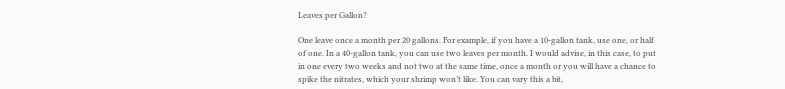Leaves per Gallon?

One leave once a month per 20 gallons. For example, if you have a 10-gallon tank, use one, or half of one. In a 40-gallon tank, you can use two leaves per month. I would advise, in this case, to put in one every two weeks and not two at the same time, once a month or you will have a chance to spike the nitrates, which your shrimp won’t like. You can vary this a bit,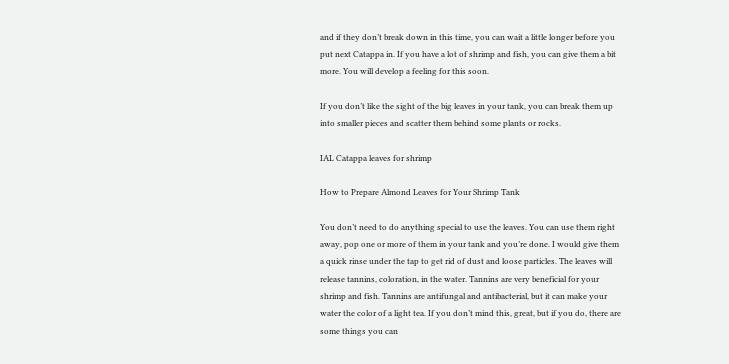and if they don’t break down in this time, you can wait a little longer before you put next Catappa in. If you have a lot of shrimp and fish, you can give them a bit more. You will develop a feeling for this soon.

If you don’t like the sight of the big leaves in your tank, you can break them up into smaller pieces and scatter them behind some plants or rocks.

IAL Catappa leaves for shrimp

How to Prepare Almond Leaves for Your Shrimp Tank

You don’t need to do anything special to use the leaves. You can use them right away, pop one or more of them in your tank and you’re done. I would give them a quick rinse under the tap to get rid of dust and loose particles. The leaves will release tannins, coloration, in the water. Tannins are very beneficial for your shrimp and fish. Tannins are antifungal and antibacterial, but it can make your water the color of a light tea. If you don’t mind this, great, but if you do, there are some things you can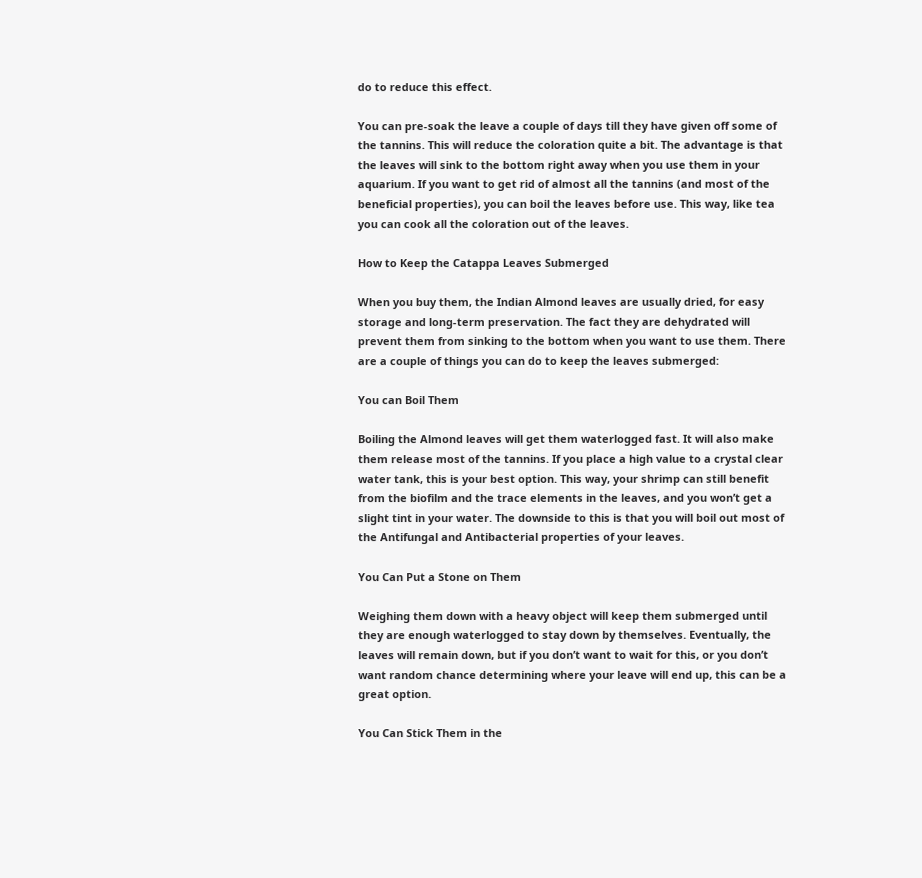do to reduce this effect.

You can pre-soak the leave a couple of days till they have given off some of the tannins. This will reduce the coloration quite a bit. The advantage is that the leaves will sink to the bottom right away when you use them in your aquarium. If you want to get rid of almost all the tannins (and most of the beneficial properties), you can boil the leaves before use. This way, like tea you can cook all the coloration out of the leaves.

How to Keep the Catappa Leaves Submerged

When you buy them, the Indian Almond leaves are usually dried, for easy storage and long-term preservation. The fact they are dehydrated will prevent them from sinking to the bottom when you want to use them. There are a couple of things you can do to keep the leaves submerged:

You can Boil Them

Boiling the Almond leaves will get them waterlogged fast. It will also make them release most of the tannins. If you place a high value to a crystal clear water tank, this is your best option. This way, your shrimp can still benefit from the biofilm and the trace elements in the leaves, and you won’t get a slight tint in your water. The downside to this is that you will boil out most of the Antifungal and Antibacterial properties of your leaves.

You Can Put a Stone on Them

Weighing them down with a heavy object will keep them submerged until they are enough waterlogged to stay down by themselves. Eventually, the leaves will remain down, but if you don’t want to wait for this, or you don’t want random chance determining where your leave will end up, this can be a great option.

You Can Stick Them in the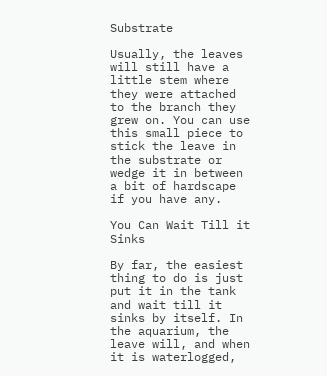Substrate

Usually, the leaves will still have a little stem where they were attached to the branch they grew on. You can use this small piece to stick the leave in the substrate or wedge it in between a bit of hardscape if you have any.

You Can Wait Till it Sinks

By far, the easiest thing to do is just put it in the tank and wait till it sinks by itself. In the aquarium, the leave will, and when it is waterlogged,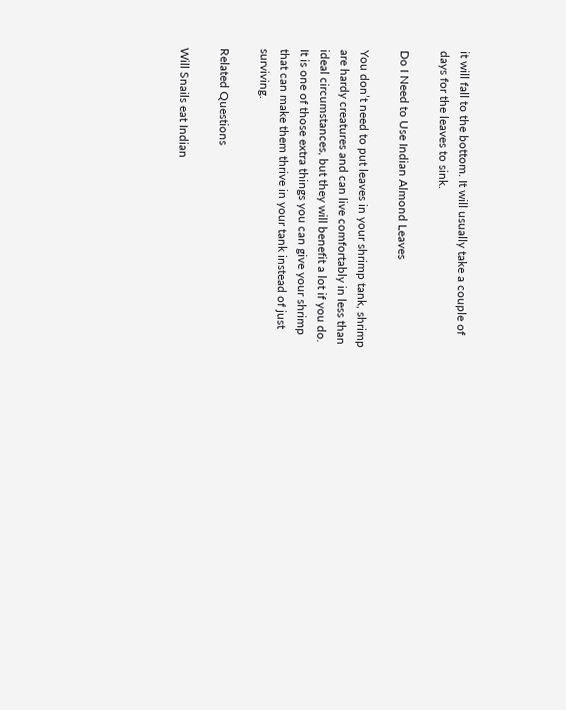it will fall to the bottom. It will usually take a couple of days for the leaves to sink.

Do I Need to Use Indian Almond Leaves

You don’t need to put leaves in your shrimp tank, shrimp are hardy creatures and can live comfortably in less than ideal circumstances, but they will benefit a lot if you do. It is one of those extra things you can give your shrimp that can make them thrive in your tank instead of just surviving.

Related Questions

Will Snails eat Indian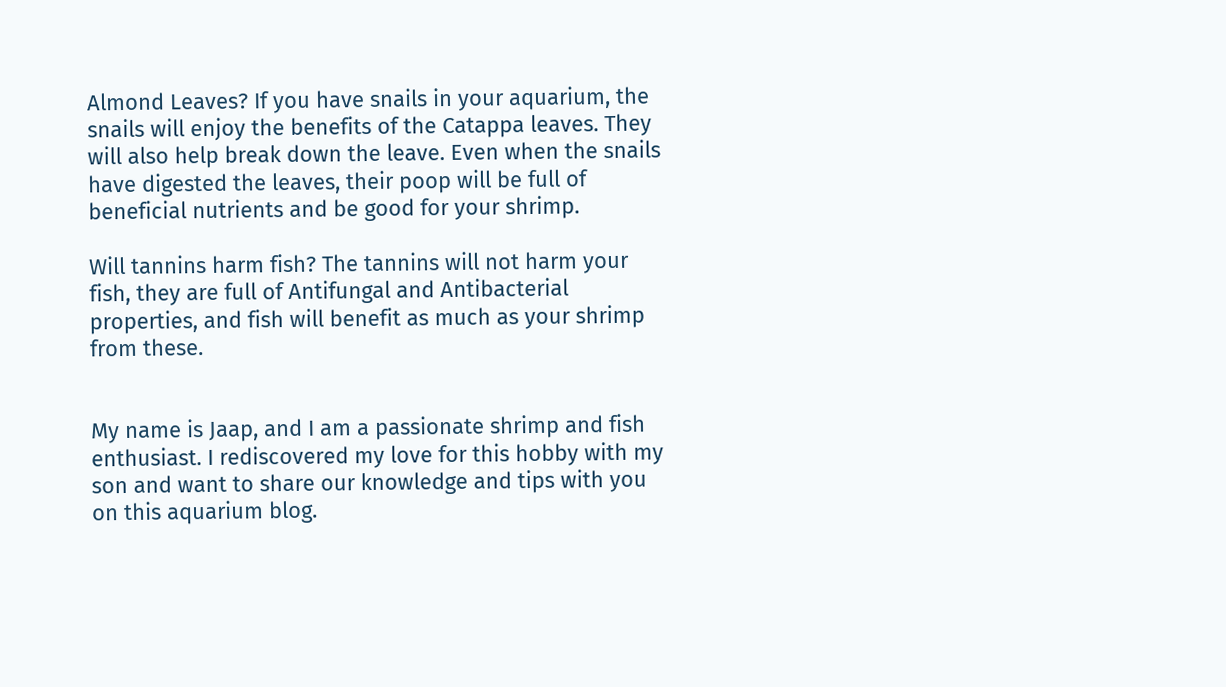Almond Leaves? If you have snails in your aquarium, the snails will enjoy the benefits of the Catappa leaves. They will also help break down the leave. Even when the snails have digested the leaves, their poop will be full of beneficial nutrients and be good for your shrimp.

Will tannins harm fish? The tannins will not harm your fish, they are full of Antifungal and Antibacterial properties, and fish will benefit as much as your shrimp from these.


My name is Jaap, and I am a passionate shrimp and fish enthusiast. I rediscovered my love for this hobby with my son and want to share our knowledge and tips with you on this aquarium blog.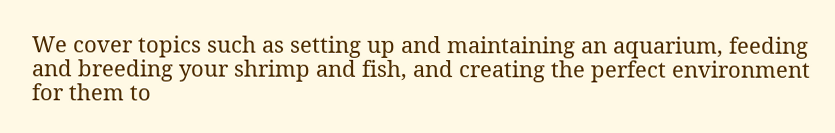We cover topics such as setting up and maintaining an aquarium, feeding and breeding your shrimp and fish, and creating the perfect environment for them to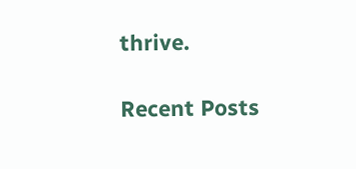thrive.

Recent Posts